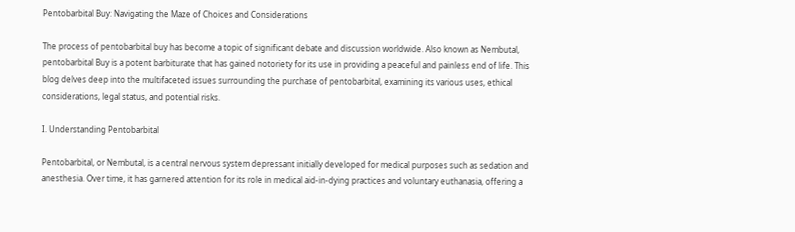Pentobarbital Buy: Navigating the Maze of Choices and Considerations

The process of pentobarbital buy has become a topic of significant debate and discussion worldwide. Also known as Nembutal, pentobarbital Buy is a potent barbiturate that has gained notoriety for its use in providing a peaceful and painless end of life. This blog delves deep into the multifaceted issues surrounding the purchase of pentobarbital, examining its various uses, ethical considerations, legal status, and potential risks.

I. Understanding Pentobarbital

Pentobarbital, or Nembutal, is a central nervous system depressant initially developed for medical purposes such as sedation and anesthesia. Over time, it has garnered attention for its role in medical aid-in-dying practices and voluntary euthanasia, offering a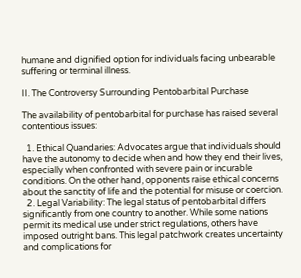humane and dignified option for individuals facing unbearable suffering or terminal illness.

II. The Controversy Surrounding Pentobarbital Purchase

The availability of pentobarbital for purchase has raised several contentious issues:

  1. Ethical Quandaries: Advocates argue that individuals should have the autonomy to decide when and how they end their lives, especially when confronted with severe pain or incurable conditions. On the other hand, opponents raise ethical concerns about the sanctity of life and the potential for misuse or coercion.
  2. Legal Variability: The legal status of pentobarbital differs significantly from one country to another. While some nations permit its medical use under strict regulations, others have imposed outright bans. This legal patchwork creates uncertainty and complications for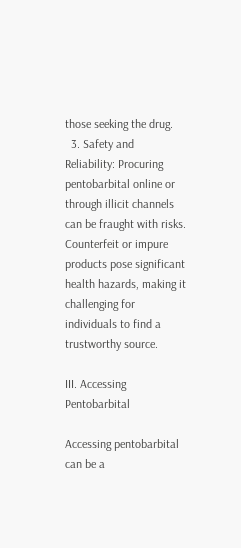those seeking the drug.
  3. Safety and Reliability: Procuring pentobarbital online or through illicit channels can be fraught with risks. Counterfeit or impure products pose significant health hazards, making it challenging for individuals to find a trustworthy source.

III. Accessing Pentobarbital

Accessing pentobarbital can be a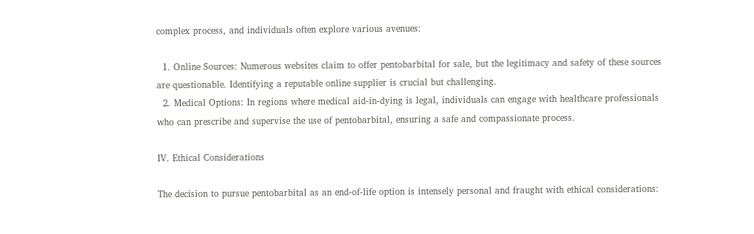complex process, and individuals often explore various avenues:

  1. Online Sources: Numerous websites claim to offer pentobarbital for sale, but the legitimacy and safety of these sources are questionable. Identifying a reputable online supplier is crucial but challenging.
  2. Medical Options: In regions where medical aid-in-dying is legal, individuals can engage with healthcare professionals who can prescribe and supervise the use of pentobarbital, ensuring a safe and compassionate process.

IV. Ethical Considerations

The decision to pursue pentobarbital as an end-of-life option is intensely personal and fraught with ethical considerations: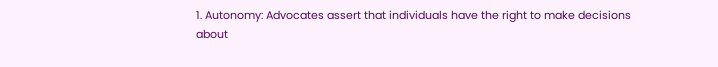1. Autonomy: Advocates assert that individuals have the right to make decisions about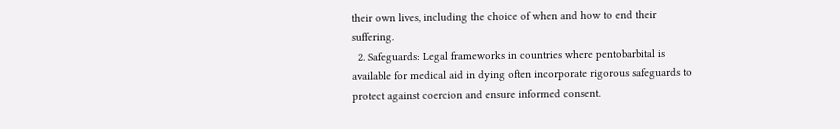their own lives, including the choice of when and how to end their suffering.
  2. Safeguards: Legal frameworks in countries where pentobarbital is available for medical aid in dying often incorporate rigorous safeguards to protect against coercion and ensure informed consent.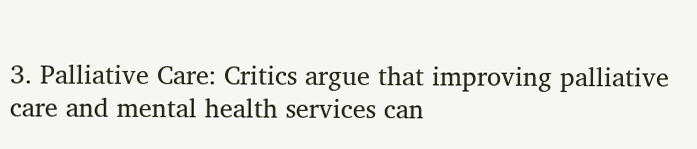3. Palliative Care: Critics argue that improving palliative care and mental health services can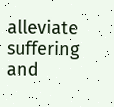alleviate suffering and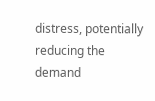distress, potentially reducing the demand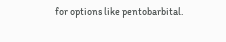for options like pentobarbital.